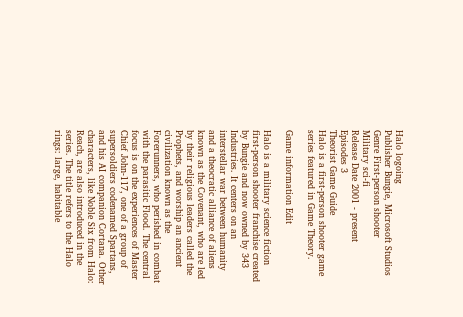Halo logoing
Publisher Bungie, Microsoft Studios
Genre First-person shooter
Military sci-fi
Release Date 2001 - present
Episodes 3
Theorist Game Guide
Halo is a first-person shooter game series featured in Game Theory.

Game information Edit

Halo is a military science fiction first-person shooter franchise created by Bungie and now owned by 343 Industries. It centers on an interstellar war between humanity and a theocratic alliance of aliens known as the Covenant, who are led by their religious leaders called the Prophets, and worship an ancient civilization known as the Forerunners, who perished in combat with the parasitic Flood. The central focus is on the experiences of Master Chief John-117, one of a group of supersoldiers codenamed Spartans, and his AI companion Cortana. Other characters, like Noble Six from Halo: Reach, are also introduced in the series. The title refers to the Halo rings: large, habitable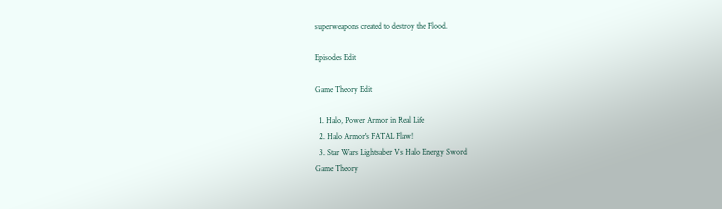superweapons created to destroy the Flood.

Episodes Edit

Game Theory Edit

  1. Halo, Power Armor in Real Life
  2. Halo Armor's FATAL Flaw!
  3. Star Wars Lightsaber Vs Halo Energy Sword
Game Theory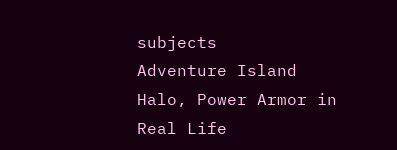subjects
Adventure Island
Halo, Power Armor in Real Life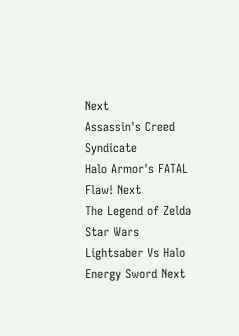Next
Assassin's Creed Syndicate
Halo Armor's FATAL Flaw! Next
The Legend of Zelda
Star Wars Lightsaber Vs Halo Energy Sword Next